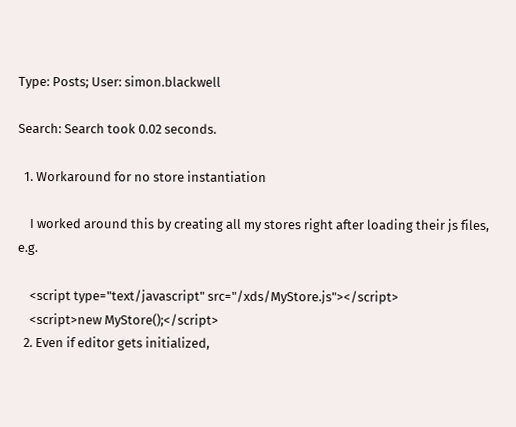Type: Posts; User: simon.blackwell

Search: Search took 0.02 seconds.

  1. Workaround for no store instantiation

    I worked around this by creating all my stores right after loading their js files, e.g.

    <script type="text/javascript" src="/xds/MyStore.js"></script>
    <script>new MyStore();</script>
  2. Even if editor gets initialized,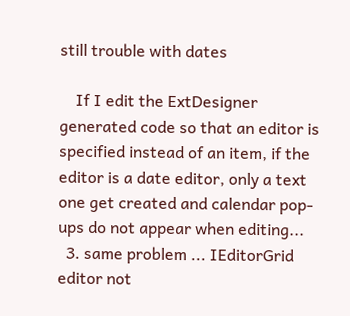still trouble with dates

    If I edit the ExtDesigner generated code so that an editor is specified instead of an item, if the editor is a date editor, only a text one get created and calendar pop-ups do not appear when editing...
  3. same problem ... IEditorGrid editor not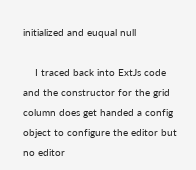initialized and euqual null

    I traced back into ExtJs code and the constructor for the grid column does get handed a config object to configure the editor but no editor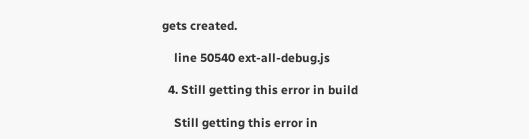gets created.

    line 50540 ext-all-debug.js

  4. Still getting this error in build

    Still getting this error in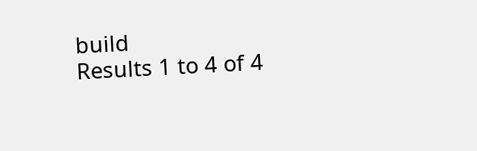build
Results 1 to 4 of 4